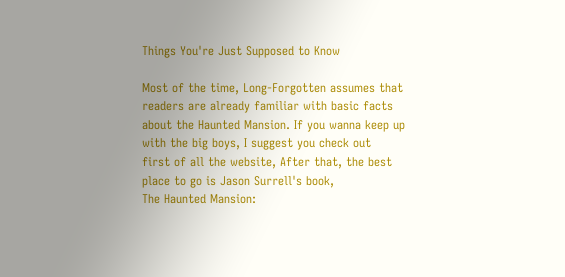Things You're Just Supposed to Know

Most of the time, Long-Forgotten assumes that readers are already familiar with basic facts
about the Haunted Mansion. If you wanna keep up with the big boys, I suggest you check out
first of all the website, After that, the best place to go is Jason Surrell's book,
The Haunted Mansion: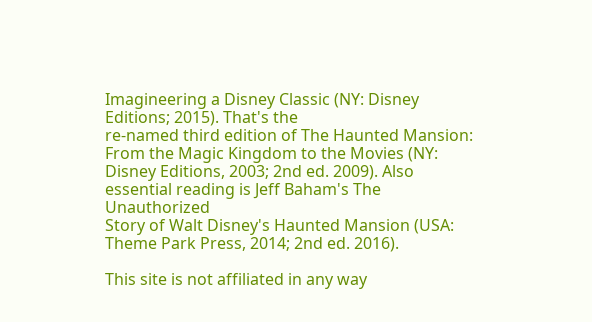Imagineering a Disney Classic (NY: Disney Editions; 2015). That's the
re-named third edition of The Haunted Mansion: From the Magic Kingdom to the Movies (NY:
Disney Editions, 2003; 2nd ed. 2009). Also essential reading is Jeff Baham's The Unauthorized
Story of Walt Disney's Haunted Mansion (USA: Theme Park Press, 2014; 2nd ed. 2016).

This site is not affiliated in any way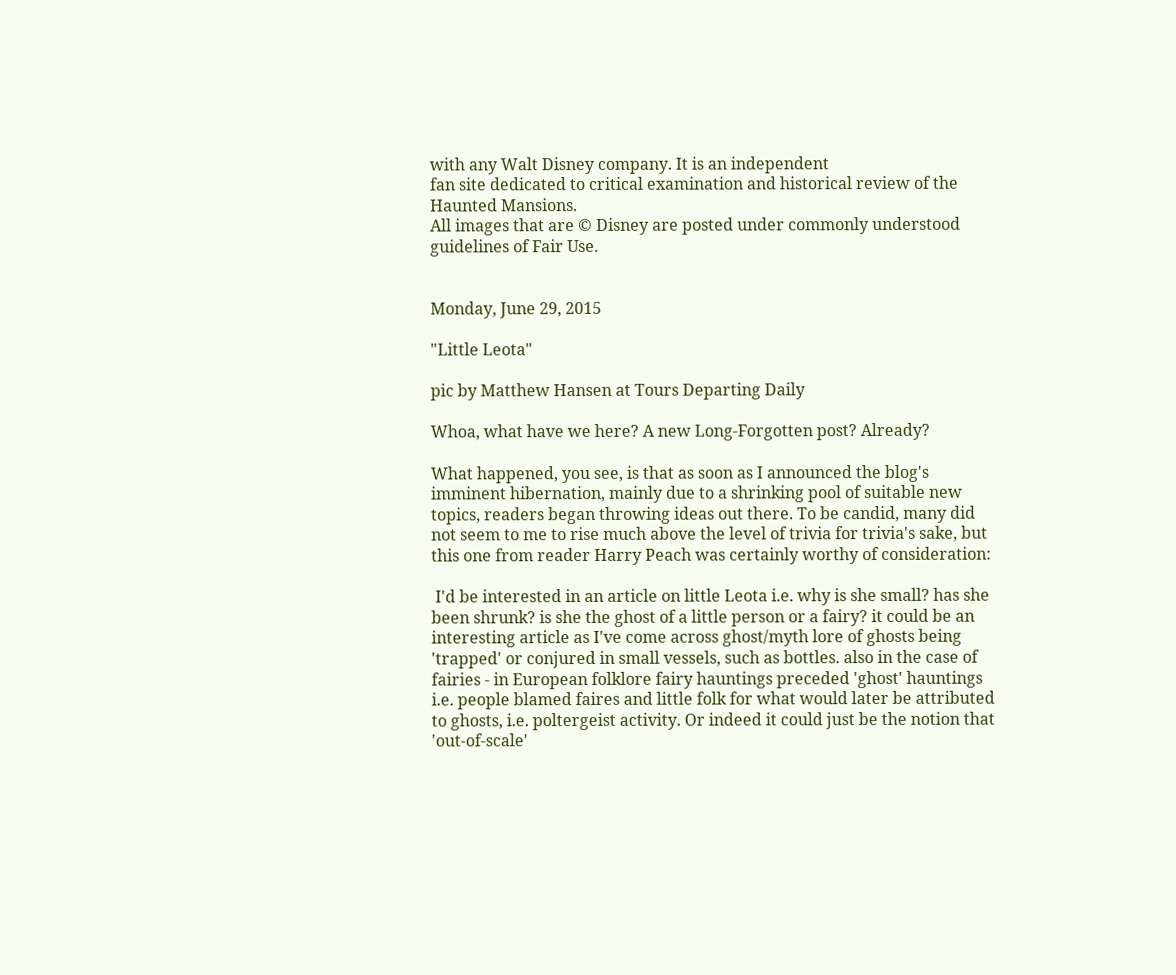with any Walt Disney company. It is an independent
fan site dedicated to critical examination and historical review of the Haunted Mansions.
All images that are © Disney are posted under commonly understood guidelines of Fair Use.


Monday, June 29, 2015

"Little Leota"

pic by Matthew Hansen at Tours Departing Daily

Whoa, what have we here? A new Long-Forgotten post? Already?

What happened, you see, is that as soon as I announced the blog's imminent hibernation, mainly due to a shrinking pool of suitable new topics, readers began throwing ideas out there. To be candid, many did not seem to me to rise much above the level of trivia for trivia's sake, but this one from reader Harry Peach was certainly worthy of consideration:

 I'd be interested in an article on little Leota i.e. why is she small? has she been shrunk? is she the ghost of a little person or a fairy? it could be an interesting article as I've come across ghost/myth lore of ghosts being 'trapped' or conjured in small vessels, such as bottles. also in the case of fairies - in European folklore fairy hauntings preceded 'ghost' hauntings i.e. people blamed faires and little folk for what would later be attributed to ghosts, i.e. poltergeist activity. Or indeed it could just be the notion that 'out-of-scale'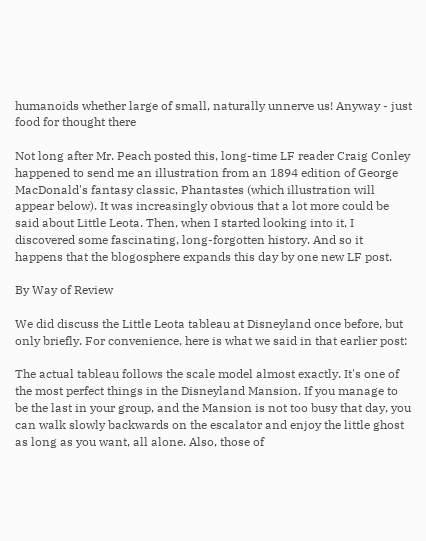humanoids whether large of small, naturally unnerve us! Anyway - just food for thought there

Not long after Mr. Peach posted this, long-time LF reader Craig Conley happened to send me an illustration from an 1894 edition of George MacDonald's fantasy classic, Phantastes (which illustration will appear below). It was increasingly obvious that a lot more could be said about Little Leota. Then, when I started looking into it, I discovered some fascinating, long-forgotten history. And so it happens that the blogosphere expands this day by one new LF post.

By Way of Review

We did discuss the Little Leota tableau at Disneyland once before, but only briefly. For convenience, here is what we said in that earlier post:

The actual tableau follows the scale model almost exactly. It's one of the most perfect things in the Disneyland Mansion. If you manage to be the last in your group, and the Mansion is not too busy that day, you can walk slowly backwards on the escalator and enjoy the little ghost as long as you want, all alone. Also, those of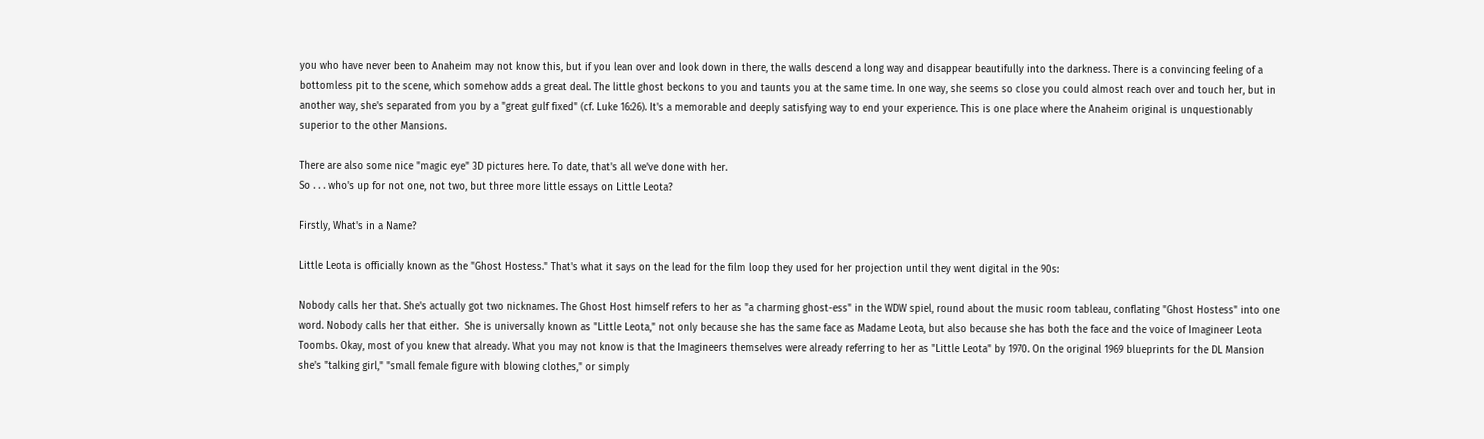you who have never been to Anaheim may not know this, but if you lean over and look down in there, the walls descend a long way and disappear beautifully into the darkness. There is a convincing feeling of a bottomless pit to the scene, which somehow adds a great deal. The little ghost beckons to you and taunts you at the same time. In one way, she seems so close you could almost reach over and touch her, but in another way, she's separated from you by a "great gulf fixed" (cf. Luke 16:26). It's a memorable and deeply satisfying way to end your experience. This is one place where the Anaheim original is unquestionably superior to the other Mansions.

There are also some nice "magic eye" 3D pictures here. To date, that's all we've done with her.
So . . . who's up for not one, not two, but three more little essays on Little Leota?

Firstly, What's in a Name?

Little Leota is officially known as the "Ghost Hostess." That's what it says on the lead for the film loop they used for her projection until they went digital in the 90s:

Nobody calls her that. She's actually got two nicknames. The Ghost Host himself refers to her as "a charming ghost-ess" in the WDW spiel, round about the music room tableau, conflating "Ghost Hostess" into one word. Nobody calls her that either.  She is universally known as "Little Leota," not only because she has the same face as Madame Leota, but also because she has both the face and the voice of Imagineer Leota Toombs. Okay, most of you knew that already. What you may not know is that the Imagineers themselves were already referring to her as "Little Leota" by 1970. On the original 1969 blueprints for the DL Mansion she's "talking girl," "small female figure with blowing clothes," or simply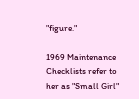"figure."

1969 Maintenance Checklists refer to her as "Small Girl"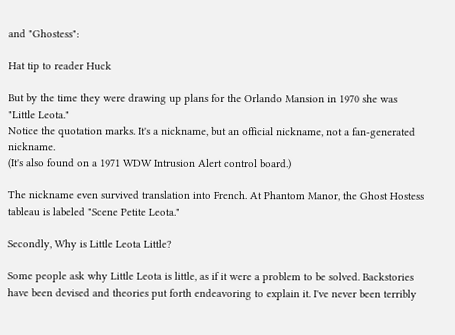and "Ghostess":

Hat tip to reader Huck

But by the time they were drawing up plans for the Orlando Mansion in 1970 she was "Little Leota."
Notice the quotation marks. It's a nickname, but an official nickname, not a fan-generated nickname.
(It's also found on a 1971 WDW Intrusion Alert control board.)

The nickname even survived translation into French. At Phantom Manor, the Ghost Hostess tableau is labeled "Scene Petite Leota."

Secondly, Why is Little Leota Little?

Some people ask why Little Leota is little, as if it were a problem to be solved. Backstories have been devised and theories put forth endeavoring to explain it. I've never been terribly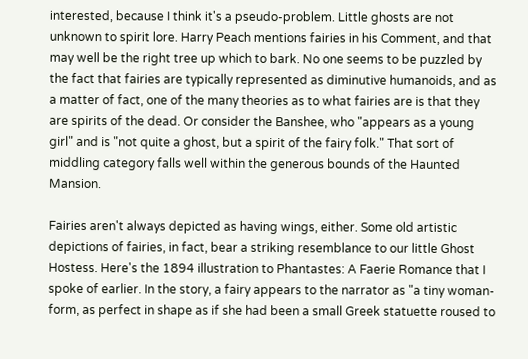interested, because I think it's a pseudo-problem. Little ghosts are not unknown to spirit lore. Harry Peach mentions fairies in his Comment, and that may well be the right tree up which to bark. No one seems to be puzzled by the fact that fairies are typically represented as diminutive humanoids, and as a matter of fact, one of the many theories as to what fairies are is that they are spirits of the dead. Or consider the Banshee, who "appears as a young girl" and is "not quite a ghost, but a spirit of the fairy folk." That sort of middling category falls well within the generous bounds of the Haunted Mansion.

Fairies aren't always depicted as having wings, either. Some old artistic depictions of fairies, in fact, bear a striking resemblance to our little Ghost Hostess. Here's the 1894 illustration to Phantastes: A Faerie Romance that I spoke of earlier. In the story, a fairy appears to the narrator as "a tiny woman-form, as perfect in shape as if she had been a small Greek statuette roused to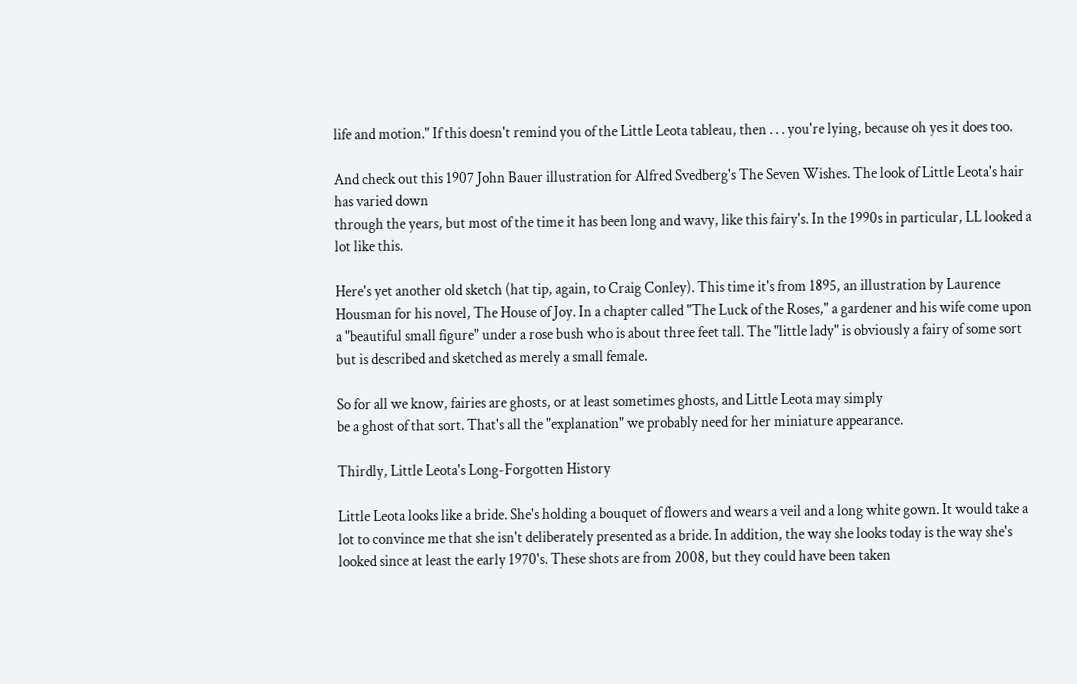life and motion." If this doesn't remind you of the Little Leota tableau, then . . . you're lying, because oh yes it does too.

And check out this 1907 John Bauer illustration for Alfred Svedberg's The Seven Wishes. The look of Little Leota's hair has varied down
through the years, but most of the time it has been long and wavy, like this fairy's. In the 1990s in particular, LL looked a lot like this.

Here's yet another old sketch (hat tip, again, to Craig Conley). This time it's from 1895, an illustration by Laurence Housman for his novel, The House of Joy. In a chapter called "The Luck of the Roses," a gardener and his wife come upon a "beautiful small figure" under a rose bush who is about three feet tall. The "little lady" is obviously a fairy of some sort but is described and sketched as merely a small female.

So for all we know, fairies are ghosts, or at least sometimes ghosts, and Little Leota may simply
be a ghost of that sort. That's all the "explanation" we probably need for her miniature appearance.

Thirdly, Little Leota's Long-Forgotten History

Little Leota looks like a bride. She's holding a bouquet of flowers and wears a veil and a long white gown. It would take a lot to convince me that she isn't deliberately presented as a bride. In addition, the way she looks today is the way she's looked since at least the early 1970's. These shots are from 2008, but they could have been taken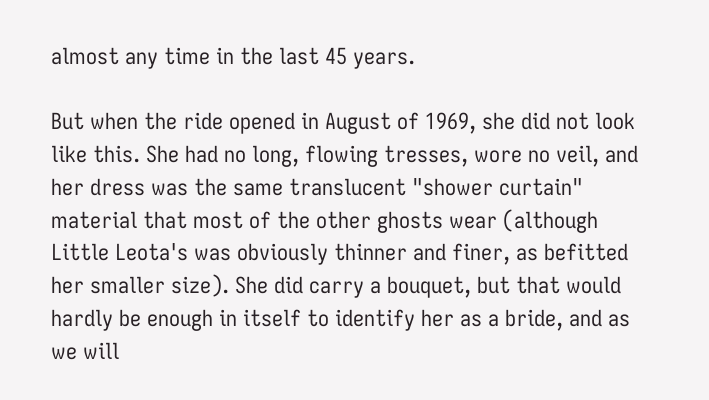almost any time in the last 45 years.

But when the ride opened in August of 1969, she did not look like this. She had no long, flowing tresses, wore no veil, and her dress was the same translucent "shower curtain" material that most of the other ghosts wear (although Little Leota's was obviously thinner and finer, as befitted her smaller size). She did carry a bouquet, but that would hardly be enough in itself to identify her as a bride, and as we will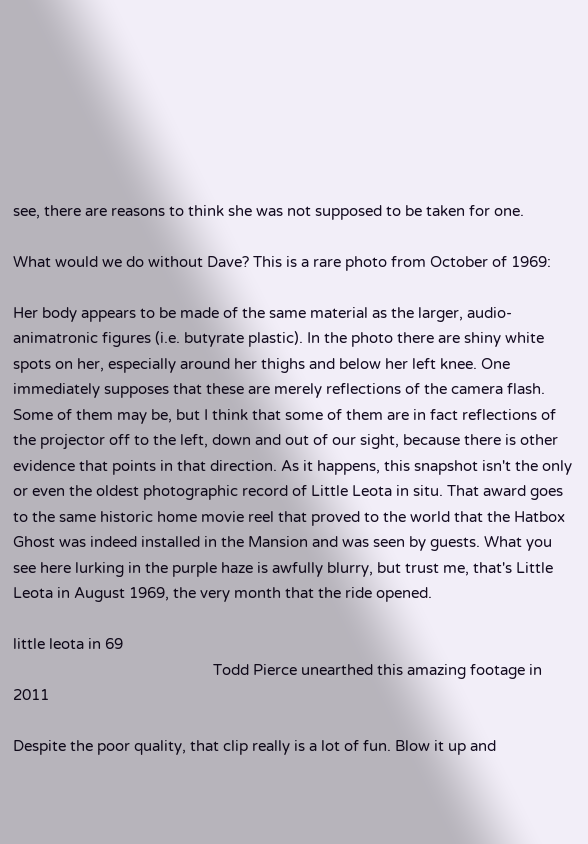see, there are reasons to think she was not supposed to be taken for one.

What would we do without Dave? This is a rare photo from October of 1969:

Her body appears to be made of the same material as the larger, audio-animatronic figures (i.e. butyrate plastic). In the photo there are shiny white spots on her, especially around her thighs and below her left knee. One immediately supposes that these are merely reflections of the camera flash. Some of them may be, but I think that some of them are in fact reflections of the projector off to the left, down and out of our sight, because there is other evidence that points in that direction. As it happens, this snapshot isn't the only or even the oldest photographic record of Little Leota in situ. That award goes to the same historic home movie reel that proved to the world that the Hatbox Ghost was indeed installed in the Mansion and was seen by guests. What you see here lurking in the purple haze is awfully blurry, but trust me, that's Little Leota in August 1969, the very month that the ride opened.

little leota in 69
                                                  Todd Pierce unearthed this amazing footage in 2011

Despite the poor quality, that clip really is a lot of fun. Blow it up and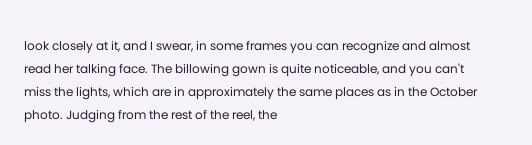look closely at it, and I swear, in some frames you can recognize and almost read her talking face. The billowing gown is quite noticeable, and you can't miss the lights, which are in approximately the same places as in the October photo. Judging from the rest of the reel, the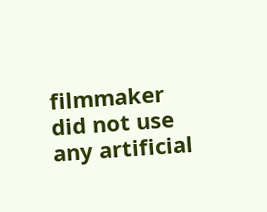filmmaker did not use any artificial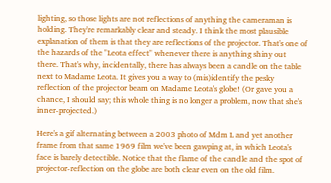lighting, so those lights are not reflections of anything the cameraman is holding. They're remarkably clear and steady. I think the most plausible explanation of them is that they are reflections of the projector. That's one of the hazards of the "Leota effect" whenever there is anything shiny out there. That's why, incidentally, there has always been a candle on the table next to Madame Leota. It gives you a way to (mis)identify the pesky reflection of the projector beam on Madame Leota's globe! (Or gave you a chance, I should say; this whole thing is no longer a problem, now that she's inner-projected.)

Here's a gif alternating between a 2003 photo of Mdm L and yet another frame from that same 1969 film we've been gawping at, in which Leota's face is barely detectible. Notice that the flame of the candle and the spot of projector-reflection on the globe are both clear even on the old film.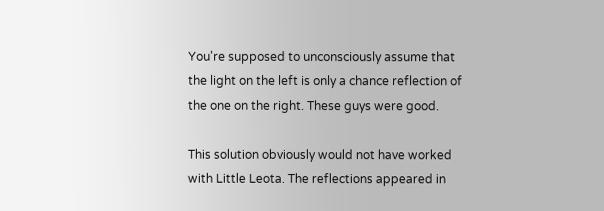You're supposed to unconsciously assume that the light on the left is only a chance reflection of the one on the right. These guys were good.

This solution obviously would not have worked with Little Leota. The reflections appeared in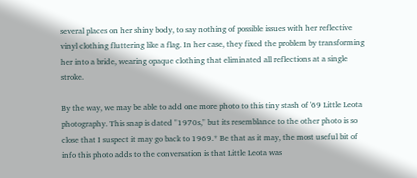several places on her shiny body, to say nothing of possible issues with her reflective vinyl clothing fluttering like a flag. In her case, they fixed the problem by transforming her into a bride, wearing opaque clothing that eliminated all reflections at a single stroke.

By the way, we may be able to add one more photo to this tiny stash of '69 Little Leota photography. This snap is dated "1970s," but its resemblance to the other photo is so close that I suspect it may go back to 1969.* Be that as it may, the most useful bit of info this photo adds to the conversation is that Little Leota was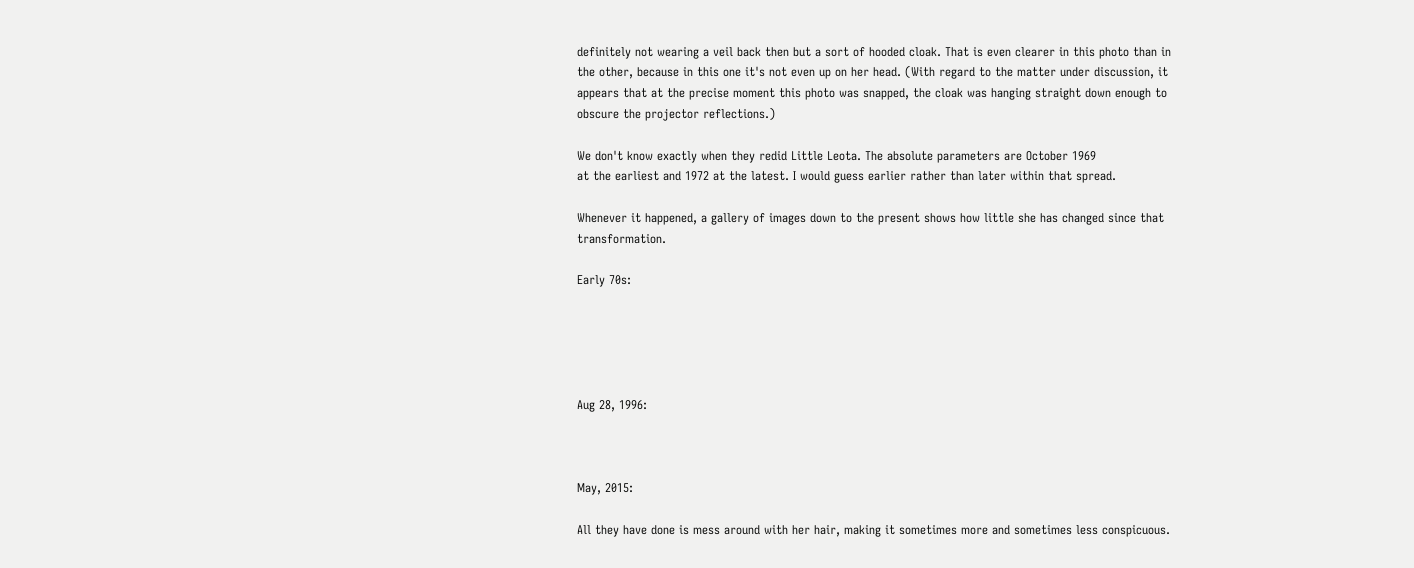definitely not wearing a veil back then but a sort of hooded cloak. That is even clearer in this photo than in the other, because in this one it's not even up on her head. (With regard to the matter under discussion, it appears that at the precise moment this photo was snapped, the cloak was hanging straight down enough to obscure the projector reflections.)

We don't know exactly when they redid Little Leota. The absolute parameters are October 1969
at the earliest and 1972 at the latest. I would guess earlier rather than later within that spread.

Whenever it happened, a gallery of images down to the present shows how little she has changed since that transformation.

Early 70s:





Aug 28, 1996:



May, 2015:

All they have done is mess around with her hair, making it sometimes more and sometimes less conspicuous.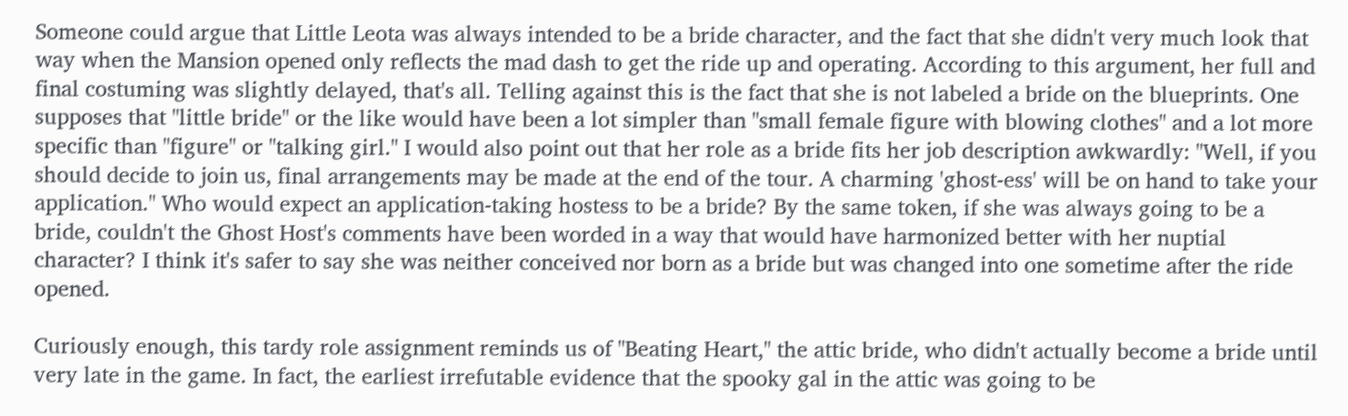Someone could argue that Little Leota was always intended to be a bride character, and the fact that she didn't very much look that way when the Mansion opened only reflects the mad dash to get the ride up and operating. According to this argument, her full and final costuming was slightly delayed, that's all. Telling against this is the fact that she is not labeled a bride on the blueprints. One supposes that "little bride" or the like would have been a lot simpler than "small female figure with blowing clothes" and a lot more specific than "figure" or "talking girl." I would also point out that her role as a bride fits her job description awkwardly: "Well, if you should decide to join us, final arrangements may be made at the end of the tour. A charming 'ghost-ess' will be on hand to take your application." Who would expect an application-taking hostess to be a bride? By the same token, if she was always going to be a bride, couldn't the Ghost Host's comments have been worded in a way that would have harmonized better with her nuptial character? I think it's safer to say she was neither conceived nor born as a bride but was changed into one sometime after the ride opened.

Curiously enough, this tardy role assignment reminds us of "Beating Heart," the attic bride, who didn't actually become a bride until very late in the game. In fact, the earliest irrefutable evidence that the spooky gal in the attic was going to be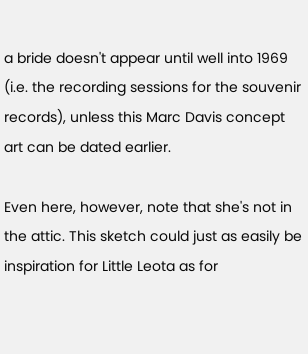a bride doesn't appear until well into 1969 (i.e. the recording sessions for the souvenir records), unless this Marc Davis concept art can be dated earlier.

Even here, however, note that she's not in the attic. This sketch could just as easily be inspiration for Little Leota as for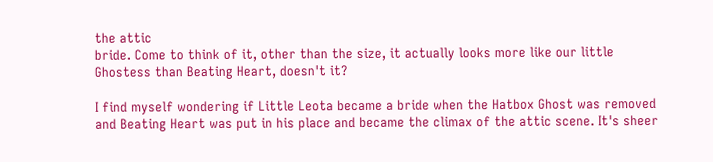the attic
bride. Come to think of it, other than the size, it actually looks more like our little Ghostess than Beating Heart, doesn't it?

I find myself wondering if Little Leota became a bride when the Hatbox Ghost was removed and Beating Heart was put in his place and became the climax of the attic scene. It's sheer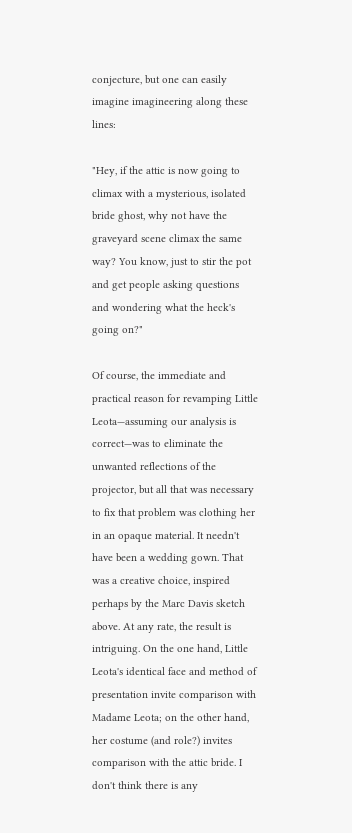conjecture, but one can easily imagine imagineering along these lines:

"Hey, if the attic is now going to climax with a mysterious, isolated bride ghost, why not have the graveyard scene climax the same way? You know, just to stir the pot and get people asking questions and wondering what the heck's going on?"

Of course, the immediate and practical reason for revamping Little Leota—assuming our analysis is correct—was to eliminate the unwanted reflections of the projector, but all that was necessary to fix that problem was clothing her in an opaque material. It needn't have been a wedding gown. That was a creative choice, inspired perhaps by the Marc Davis sketch above. At any rate, the result is intriguing. On the one hand, Little Leota's identical face and method of presentation invite comparison with Madame Leota; on the other hand, her costume (and role?) invites comparison with the attic bride. I don't think there is any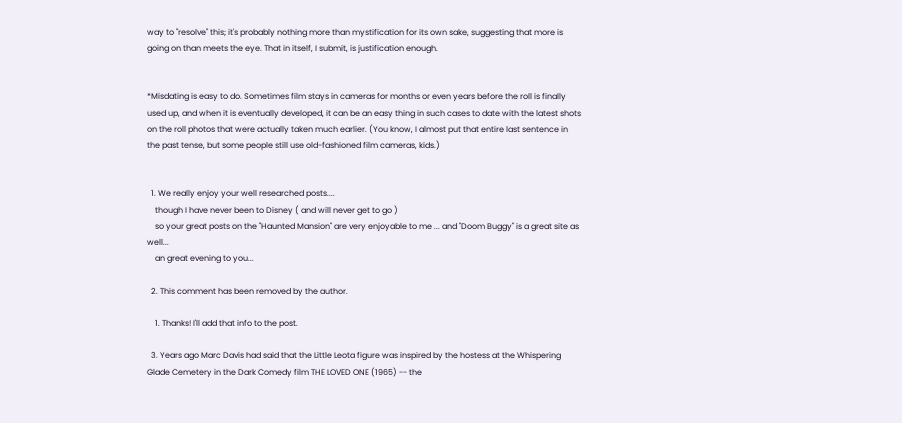way to "resolve" this; it's probably nothing more than mystification for its own sake, suggesting that more is going on than meets the eye. That in itself, I submit, is justification enough.


*Misdating is easy to do. Sometimes film stays in cameras for months or even years before the roll is finally used up, and when it is eventually developed, it can be an easy thing in such cases to date with the latest shots on the roll photos that were actually taken much earlier. (You know, I almost put that entire last sentence in the past tense, but some people still use old-fashioned film cameras, kids.)


  1. We really enjoy your well researched posts....
    though I have never been to Disney ( and will never get to go )
    so your great posts on the "Haunted Mansion" are very enjoyable to me ... and "Doom Buggy" is a great site as well...
    an great evening to you...

  2. This comment has been removed by the author.

    1. Thanks! I'll add that info to the post.

  3. Years ago Marc Davis had said that the Little Leota figure was inspired by the hostess at the Whispering Glade Cemetery in the Dark Comedy film THE LOVED ONE (1965) -- the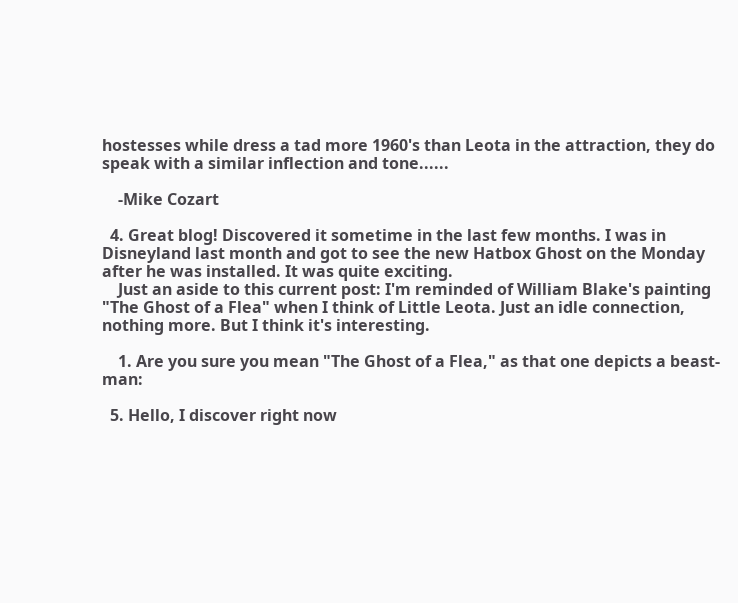hostesses while dress a tad more 1960's than Leota in the attraction, they do speak with a similar inflection and tone......

    -Mike Cozart

  4. Great blog! Discovered it sometime in the last few months. I was in Disneyland last month and got to see the new Hatbox Ghost on the Monday after he was installed. It was quite exciting.
    Just an aside to this current post: I'm reminded of William Blake's painting "The Ghost of a Flea" when I think of Little Leota. Just an idle connection, nothing more. But I think it's interesting.

    1. Are you sure you mean "The Ghost of a Flea," as that one depicts a beast-man:

  5. Hello, I discover right now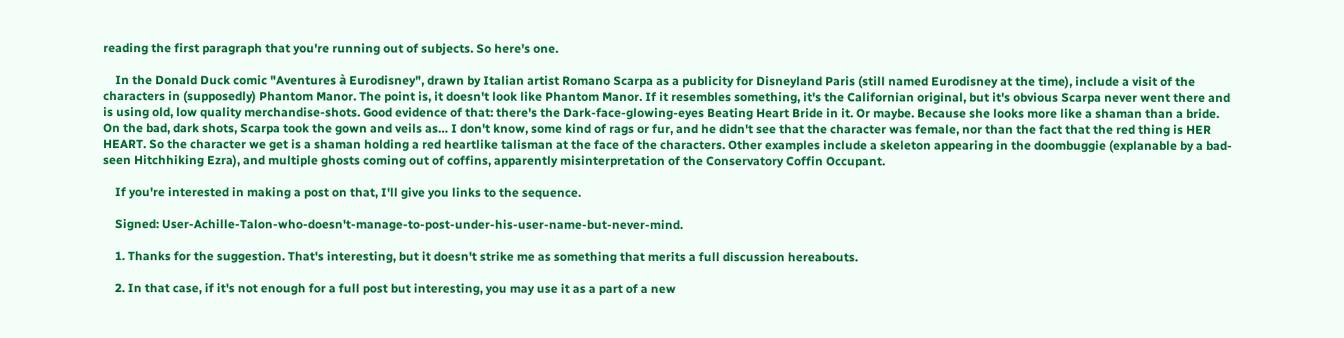reading the first paragraph that you're running out of subjects. So here's one.

    In the Donald Duck comic "Aventures à Eurodisney", drawn by Italian artist Romano Scarpa as a publicity for Disneyland Paris (still named Eurodisney at the time), include a visit of the characters in (supposedly) Phantom Manor. The point is, it doesn't look like Phantom Manor. If it resembles something, it's the Californian original, but it's obvious Scarpa never went there and is using old, low quality merchandise-shots. Good evidence of that: there's the Dark-face-glowing-eyes Beating Heart Bride in it. Or maybe. Because she looks more like a shaman than a bride. On the bad, dark shots, Scarpa took the gown and veils as… I don't know, some kind of rags or fur, and he didn't see that the character was female, nor than the fact that the red thing is HER HEART. So the character we get is a shaman holding a red heartlike talisman at the face of the characters. Other examples include a skeleton appearing in the doombuggie (explanable by a bad-seen Hitchhiking Ezra), and multiple ghosts coming out of coffins, apparently misinterpretation of the Conservatory Coffin Occupant.

    If you're interested in making a post on that, I'll give you links to the sequence.

    Signed: User-Achille-Talon-who-doesn't-manage-to-post-under-his-user-name-but-never-mind.

    1. Thanks for the suggestion. That's interesting, but it doesn't strike me as something that merits a full discussion hereabouts.

    2. In that case, if it's not enough for a full post but interesting, you may use it as a part of a new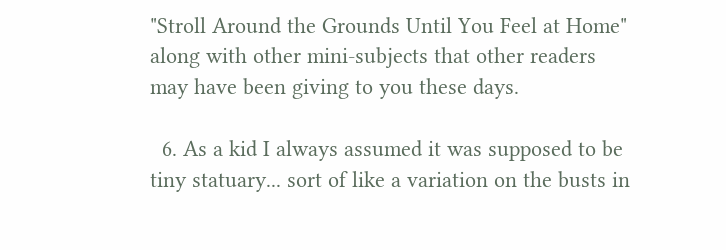"Stroll Around the Grounds Until You Feel at Home" along with other mini-subjects that other readers may have been giving to you these days.

  6. As a kid I always assumed it was supposed to be tiny statuary... sort of like a variation on the busts in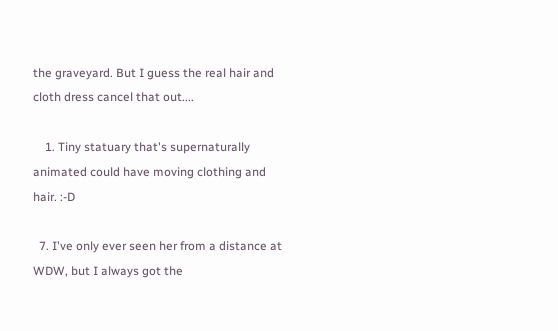the graveyard. But I guess the real hair and cloth dress cancel that out....

    1. Tiny statuary that's supernaturally animated could have moving clothing and hair. :-D

  7. I've only ever seen her from a distance at WDW, but I always got the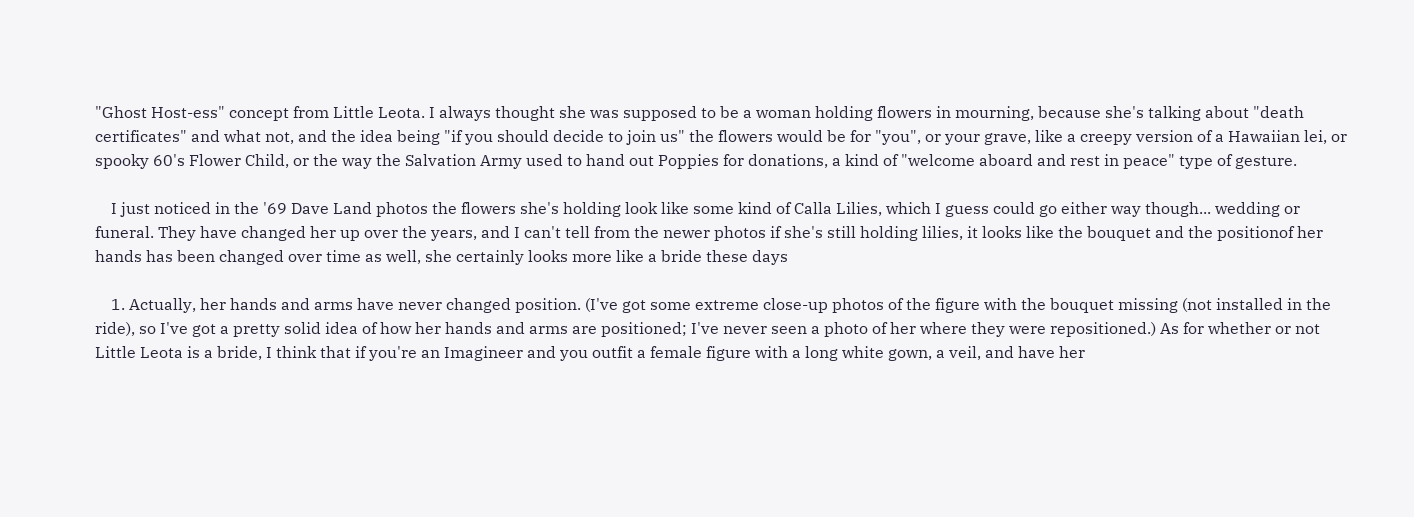"Ghost Host-ess" concept from Little Leota. I always thought she was supposed to be a woman holding flowers in mourning, because she's talking about "death certificates" and what not, and the idea being "if you should decide to join us" the flowers would be for "you", or your grave, like a creepy version of a Hawaiian lei, or spooky 60's Flower Child, or the way the Salvation Army used to hand out Poppies for donations, a kind of "welcome aboard and rest in peace" type of gesture.

    I just noticed in the '69 Dave Land photos the flowers she's holding look like some kind of Calla Lilies, which I guess could go either way though... wedding or funeral. They have changed her up over the years, and I can't tell from the newer photos if she's still holding lilies, it looks like the bouquet and the positionof her hands has been changed over time as well, she certainly looks more like a bride these days

    1. Actually, her hands and arms have never changed position. (I've got some extreme close-up photos of the figure with the bouquet missing (not installed in the ride), so I've got a pretty solid idea of how her hands and arms are positioned; I've never seen a photo of her where they were repositioned.) As for whether or not Little Leota is a bride, I think that if you're an Imagineer and you outfit a female figure with a long white gown, a veil, and have her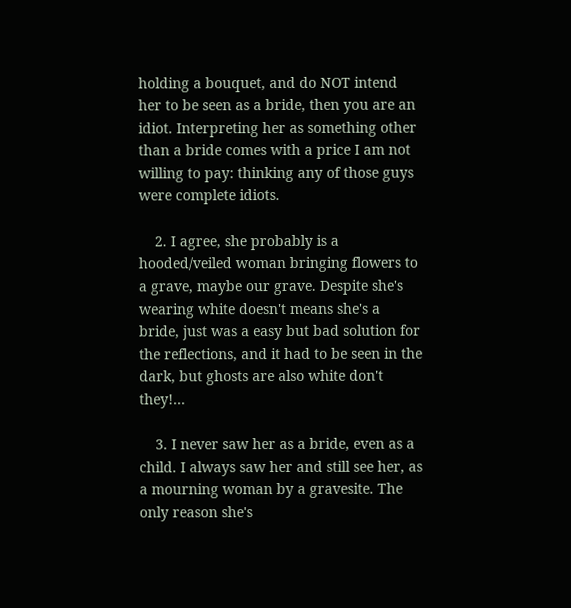holding a bouquet, and do NOT intend her to be seen as a bride, then you are an idiot. Interpreting her as something other than a bride comes with a price I am not willing to pay: thinking any of those guys were complete idiots.

    2. I agree, she probably is a hooded/veiled woman bringing flowers to a grave, maybe our grave. Despite she's wearing white doesn't means she's a bride, just was a easy but bad solution for the reflections, and it had to be seen in the dark, but ghosts are also white don't they!...

    3. I never saw her as a bride, even as a child. I always saw her and still see her, as a mourning woman by a gravesite. The only reason she's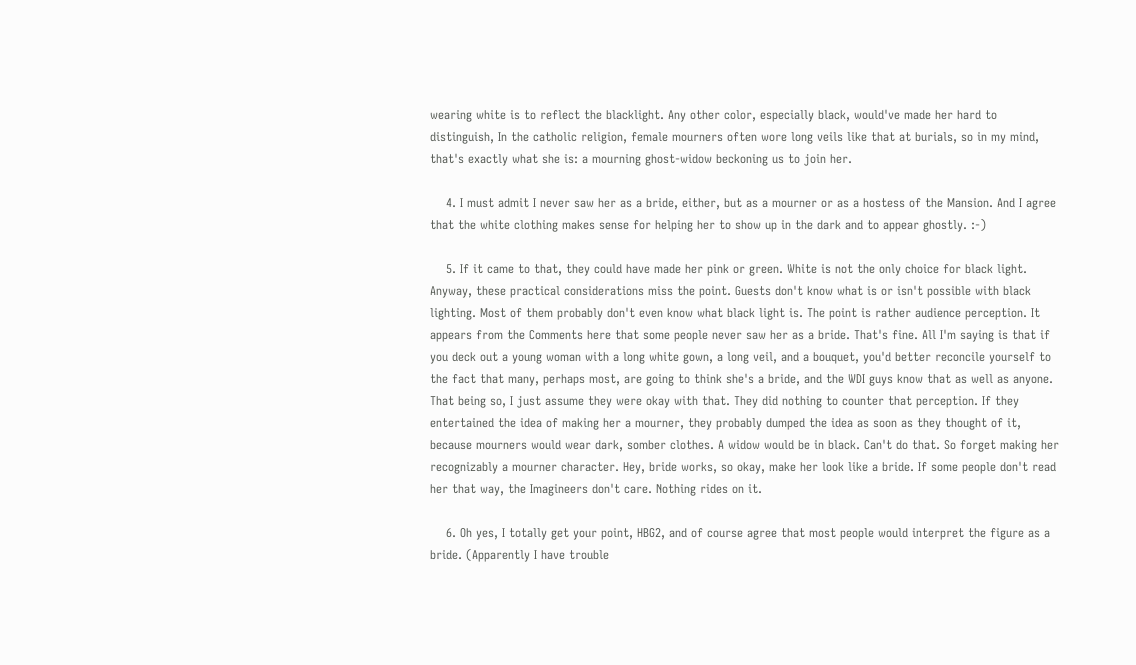wearing white is to reflect the blacklight. Any other color, especially black, would've made her hard to distinguish, In the catholic religion, female mourners often wore long veils like that at burials, so in my mind, that's exactly what she is: a mourning ghost-widow beckoning us to join her.

    4. I must admit I never saw her as a bride, either, but as a mourner or as a hostess of the Mansion. And I agree that the white clothing makes sense for helping her to show up in the dark and to appear ghostly. :-)

    5. If it came to that, they could have made her pink or green. White is not the only choice for black light. Anyway, these practical considerations miss the point. Guests don't know what is or isn't possible with black lighting. Most of them probably don't even know what black light is. The point is rather audience perception. It appears from the Comments here that some people never saw her as a bride. That's fine. All I'm saying is that if you deck out a young woman with a long white gown, a long veil, and a bouquet, you'd better reconcile yourself to the fact that many, perhaps most, are going to think she's a bride, and the WDI guys know that as well as anyone. That being so, I just assume they were okay with that. They did nothing to counter that perception. If they entertained the idea of making her a mourner, they probably dumped the idea as soon as they thought of it, because mourners would wear dark, somber clothes. A widow would be in black. Can't do that. So forget making her recognizably a mourner character. Hey, bride works, so okay, make her look like a bride. If some people don't read her that way, the Imagineers don't care. Nothing rides on it.

    6. Oh yes, I totally get your point, HBG2, and of course agree that most people would interpret the figure as a bride. (Apparently I have trouble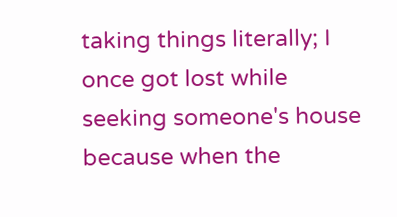taking things literally; I once got lost while seeking someone's house because when the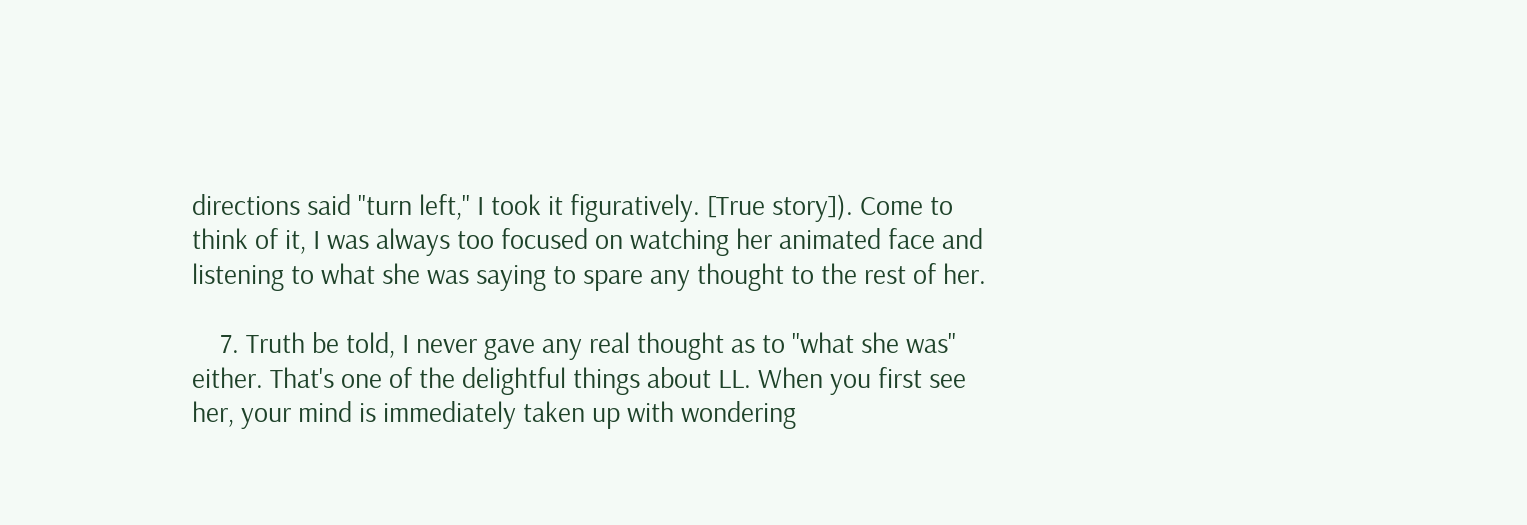directions said "turn left," I took it figuratively. [True story]). Come to think of it, I was always too focused on watching her animated face and listening to what she was saying to spare any thought to the rest of her.

    7. Truth be told, I never gave any real thought as to "what she was" either. That's one of the delightful things about LL. When you first see her, your mind is immediately taken up with wondering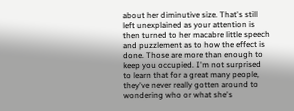about her diminutive size. That's still left unexplained as your attention is then turned to her macabre little speech and puzzlement as to how the effect is done. Those are more than enough to keep you occupied. I'm not surprised to learn that for a great many people, they've never really gotten around to wondering who or what she's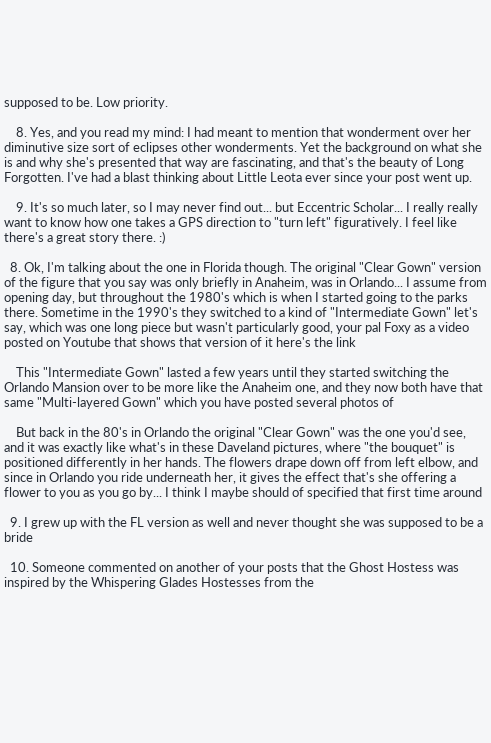supposed to be. Low priority.

    8. Yes, and you read my mind: I had meant to mention that wonderment over her diminutive size sort of eclipses other wonderments. Yet the background on what she is and why she's presented that way are fascinating, and that's the beauty of Long Forgotten. I've had a blast thinking about Little Leota ever since your post went up.

    9. It's so much later, so I may never find out... but Eccentric Scholar... I really really want to know how one takes a GPS direction to "turn left" figuratively. I feel like there's a great story there. :)

  8. Ok, I'm talking about the one in Florida though. The original "Clear Gown" version of the figure that you say was only briefly in Anaheim, was in Orlando... I assume from opening day, but throughout the 1980's which is when I started going to the parks there. Sometime in the 1990's they switched to a kind of "Intermediate Gown" let's say, which was one long piece but wasn't particularly good, your pal Foxy as a video posted on Youtube that shows that version of it here's the link

    This "Intermediate Gown" lasted a few years until they started switching the Orlando Mansion over to be more like the Anaheim one, and they now both have that same "Multi-layered Gown" which you have posted several photos of

    But back in the 80's in Orlando the original "Clear Gown" was the one you'd see, and it was exactly like what's in these Daveland pictures, where "the bouquet" is positioned differently in her hands. The flowers drape down off from left elbow, and since in Orlando you ride underneath her, it gives the effect that's she offering a flower to you as you go by... I think I maybe should of specified that first time around

  9. I grew up with the FL version as well and never thought she was supposed to be a bride

  10. Someone commented on another of your posts that the Ghost Hostess was inspired by the Whispering Glades Hostesses from the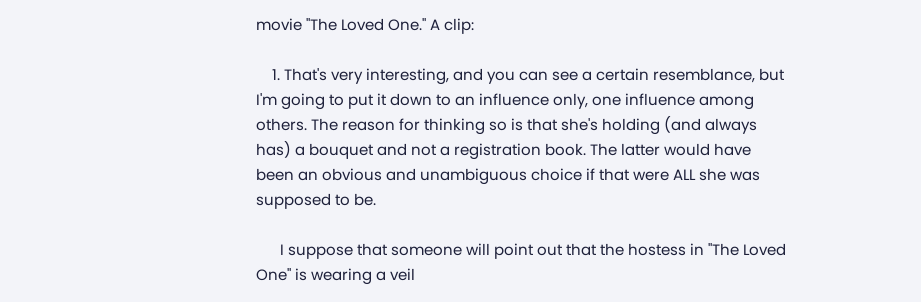movie "The Loved One." A clip:

    1. That's very interesting, and you can see a certain resemblance, but I'm going to put it down to an influence only, one influence among others. The reason for thinking so is that she's holding (and always has) a bouquet and not a registration book. The latter would have been an obvious and unambiguous choice if that were ALL she was supposed to be.

      I suppose that someone will point out that the hostess in "The Loved One" is wearing a veil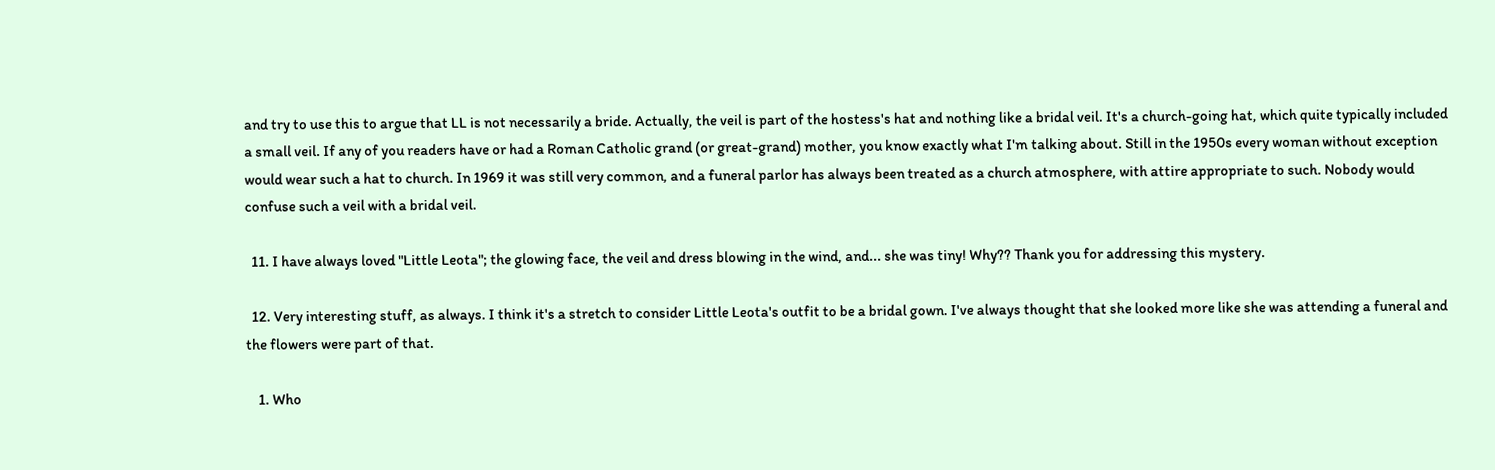and try to use this to argue that LL is not necessarily a bride. Actually, the veil is part of the hostess's hat and nothing like a bridal veil. It's a church-going hat, which quite typically included a small veil. If any of you readers have or had a Roman Catholic grand (or great-grand) mother, you know exactly what I'm talking about. Still in the 1950s every woman without exception would wear such a hat to church. In 1969 it was still very common, and a funeral parlor has always been treated as a church atmosphere, with attire appropriate to such. Nobody would confuse such a veil with a bridal veil.

  11. I have always loved "Little Leota"; the glowing face, the veil and dress blowing in the wind, and... she was tiny! Why?? Thank you for addressing this mystery.

  12. Very interesting stuff, as always. I think it's a stretch to consider Little Leota's outfit to be a bridal gown. I've always thought that she looked more like she was attending a funeral and the flowers were part of that.

    1. Who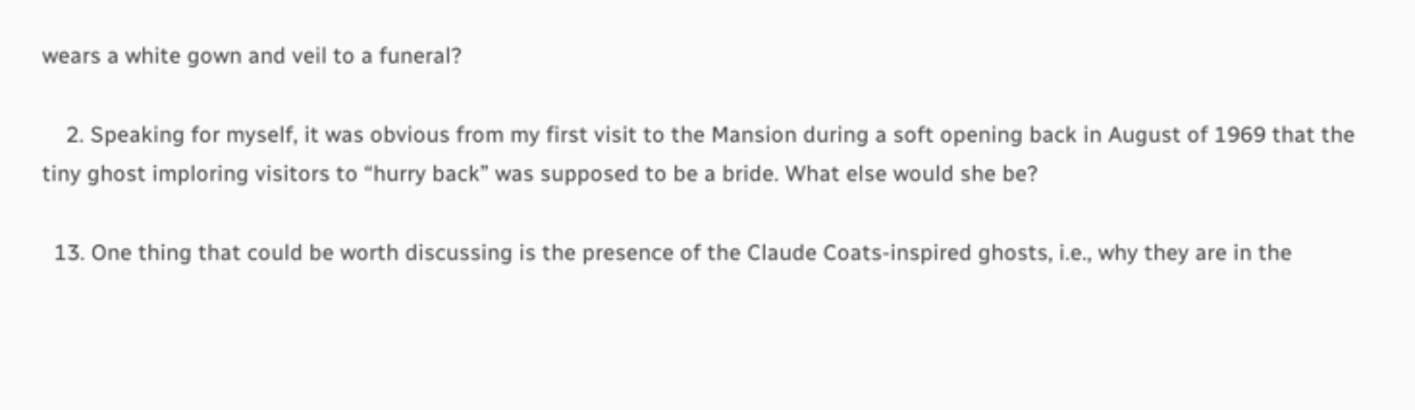wears a white gown and veil to a funeral?

    2. Speaking for myself, it was obvious from my first visit to the Mansion during a soft opening back in August of 1969 that the tiny ghost imploring visitors to “hurry back” was supposed to be a bride. What else would she be?

  13. One thing that could be worth discussing is the presence of the Claude Coats-inspired ghosts, i.e., why they are in the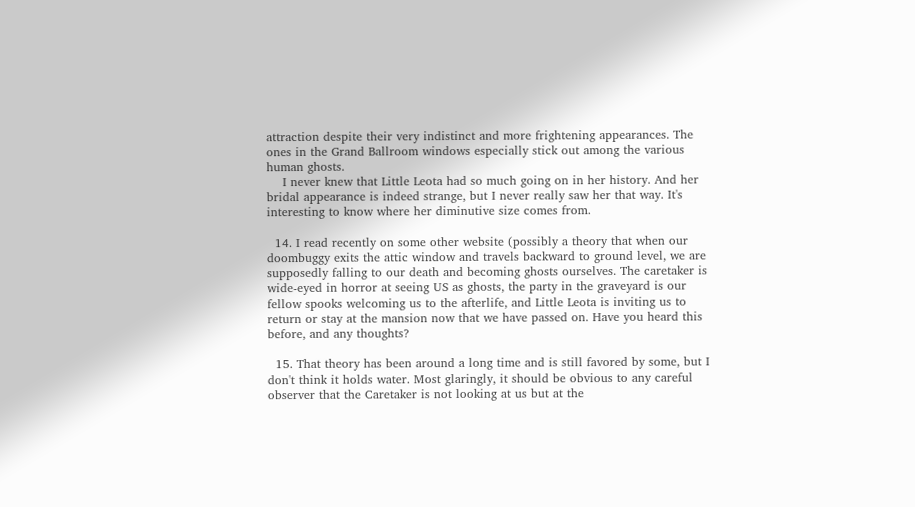attraction despite their very indistinct and more frightening appearances. The ones in the Grand Ballroom windows especially stick out among the various human ghosts.
    I never knew that Little Leota had so much going on in her history. And her bridal appearance is indeed strange, but I never really saw her that way. It's interesting to know where her diminutive size comes from.

  14. I read recently on some other website (possibly a theory that when our doombuggy exits the attic window and travels backward to ground level, we are supposedly falling to our death and becoming ghosts ourselves. The caretaker is wide-eyed in horror at seeing US as ghosts, the party in the graveyard is our fellow spooks welcoming us to the afterlife, and Little Leota is inviting us to return or stay at the mansion now that we have passed on. Have you heard this before, and any thoughts?

  15. That theory has been around a long time and is still favored by some, but I don't think it holds water. Most glaringly, it should be obvious to any careful observer that the Caretaker is not looking at us but at the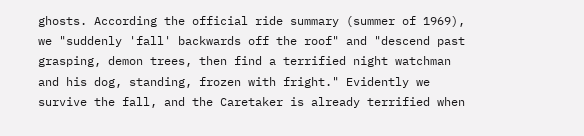ghosts. According the official ride summary (summer of 1969), we "suddenly 'fall' backwards off the roof" and "descend past grasping, demon trees, then find a terrified night watchman and his dog, standing, frozen with fright." Evidently we survive the fall, and the Caretaker is already terrified when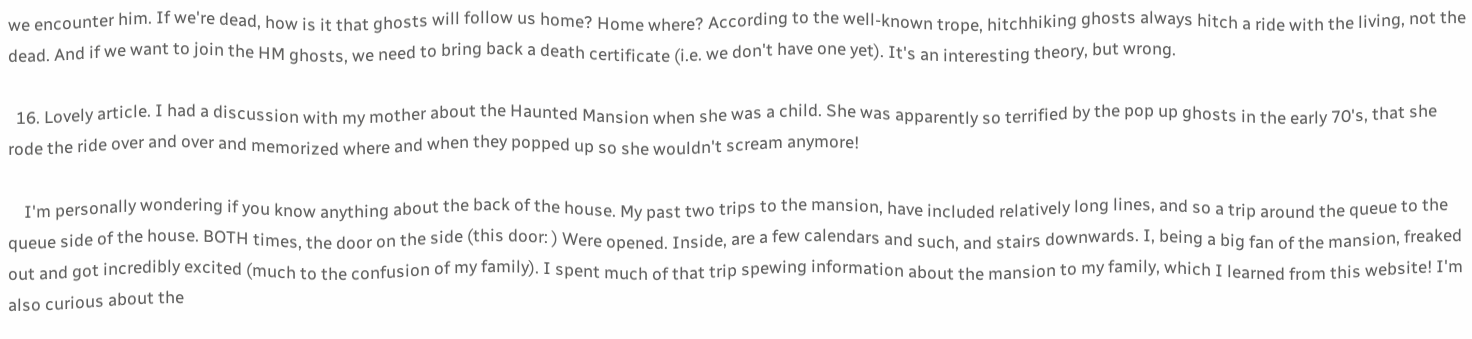we encounter him. If we're dead, how is it that ghosts will follow us home? Home where? According to the well-known trope, hitchhiking ghosts always hitch a ride with the living, not the dead. And if we want to join the HM ghosts, we need to bring back a death certificate (i.e. we don't have one yet). It's an interesting theory, but wrong.

  16. Lovely article. I had a discussion with my mother about the Haunted Mansion when she was a child. She was apparently so terrified by the pop up ghosts in the early 70's, that she rode the ride over and over and memorized where and when they popped up so she wouldn't scream anymore!

    I'm personally wondering if you know anything about the back of the house. My past two trips to the mansion, have included relatively long lines, and so a trip around the queue to the queue side of the house. BOTH times, the door on the side (this door: ) Were opened. Inside, are a few calendars and such, and stairs downwards. I, being a big fan of the mansion, freaked out and got incredibly excited (much to the confusion of my family). I spent much of that trip spewing information about the mansion to my family, which I learned from this website! I'm also curious about the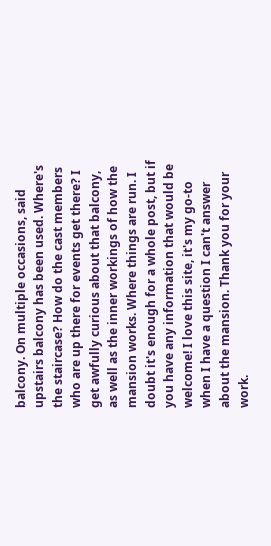balcony. On multiple occasions, said upstairs balcony has been used. Where's the staircase? How do the cast members who are up there for events get there? I get awfully curious about that balcony, as well as the inner workings of how the mansion works. Where things are run. I doubt it's enough for a whole post, but if you have any information that would be welcome! I love this site, it's my go-to when I have a question I can't answer about the mansion. Thank you for your work.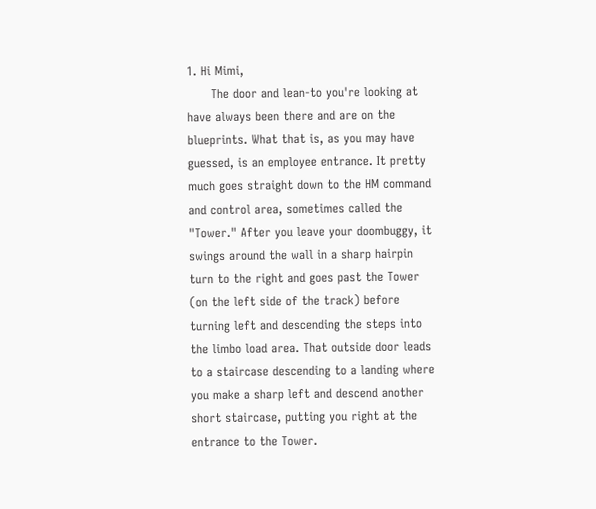1. Hi Mimi,
      The door and lean-to you're looking at have always been there and are on the blueprints. What that is, as you may have guessed, is an employee entrance. It pretty much goes straight down to the HM command and control area, sometimes called the "Tower." After you leave your doombuggy, it swings around the wall in a sharp hairpin turn to the right and goes past the Tower (on the left side of the track) before turning left and descending the steps into the limbo load area. That outside door leads to a staircase descending to a landing where you make a sharp left and descend another short staircase, putting you right at the entrance to the Tower.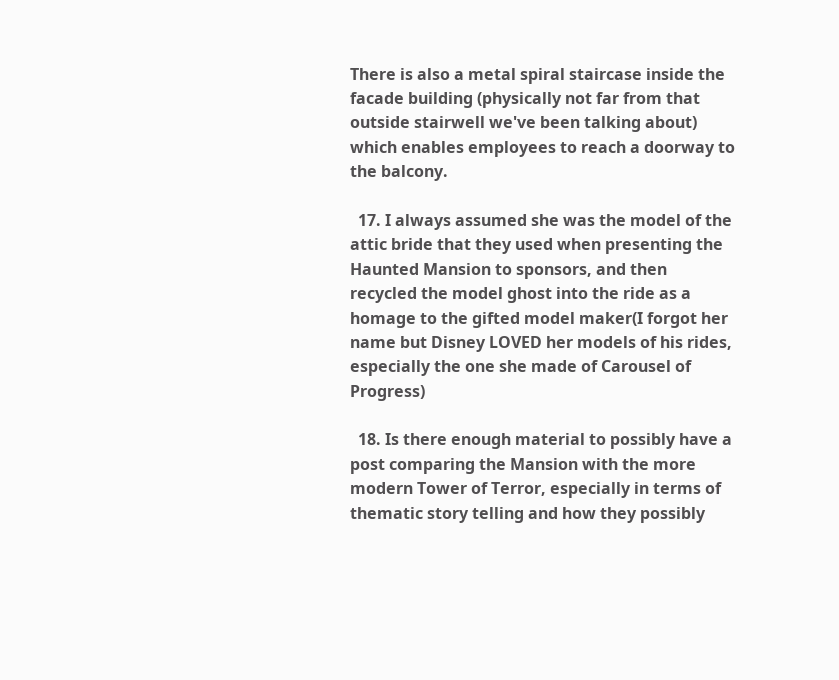There is also a metal spiral staircase inside the facade building (physically not far from that outside stairwell we've been talking about) which enables employees to reach a doorway to the balcony.

  17. I always assumed she was the model of the attic bride that they used when presenting the Haunted Mansion to sponsors, and then recycled the model ghost into the ride as a homage to the gifted model maker(I forgot her name but Disney LOVED her models of his rides, especially the one she made of Carousel of Progress)

  18. Is there enough material to possibly have a post comparing the Mansion with the more modern Tower of Terror, especially in terms of thematic story telling and how they possibly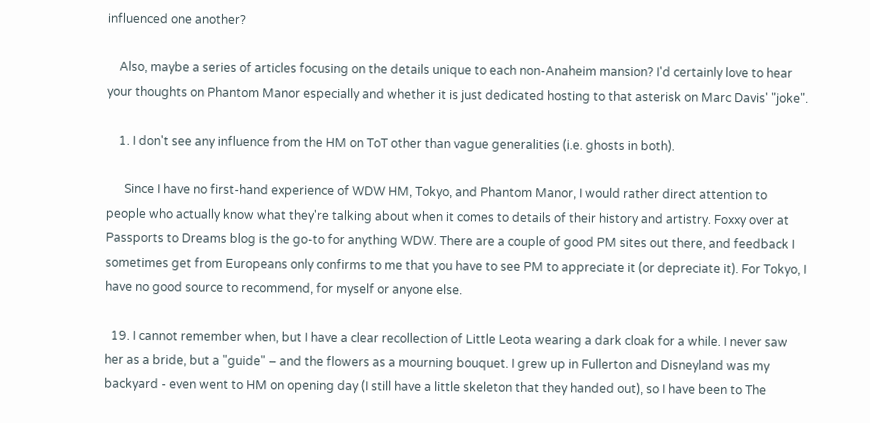influenced one another?

    Also, maybe a series of articles focusing on the details unique to each non-Anaheim mansion? I'd certainly love to hear your thoughts on Phantom Manor especially and whether it is just dedicated hosting to that asterisk on Marc Davis' "joke".

    1. I don't see any influence from the HM on ToT other than vague generalities (i.e. ghosts in both).

      Since I have no first-hand experience of WDW HM, Tokyo, and Phantom Manor, I would rather direct attention to people who actually know what they're talking about when it comes to details of their history and artistry. Foxxy over at Passports to Dreams blog is the go-to for anything WDW. There are a couple of good PM sites out there, and feedback I sometimes get from Europeans only confirms to me that you have to see PM to appreciate it (or depreciate it). For Tokyo, I have no good source to recommend, for myself or anyone else.

  19. I cannot remember when, but I have a clear recollection of Little Leota wearing a dark cloak for a while. I never saw her as a bride, but a "guide" – and the flowers as a mourning bouquet. I grew up in Fullerton and Disneyland was my backyard - even went to HM on opening day (I still have a little skeleton that they handed out), so I have been to The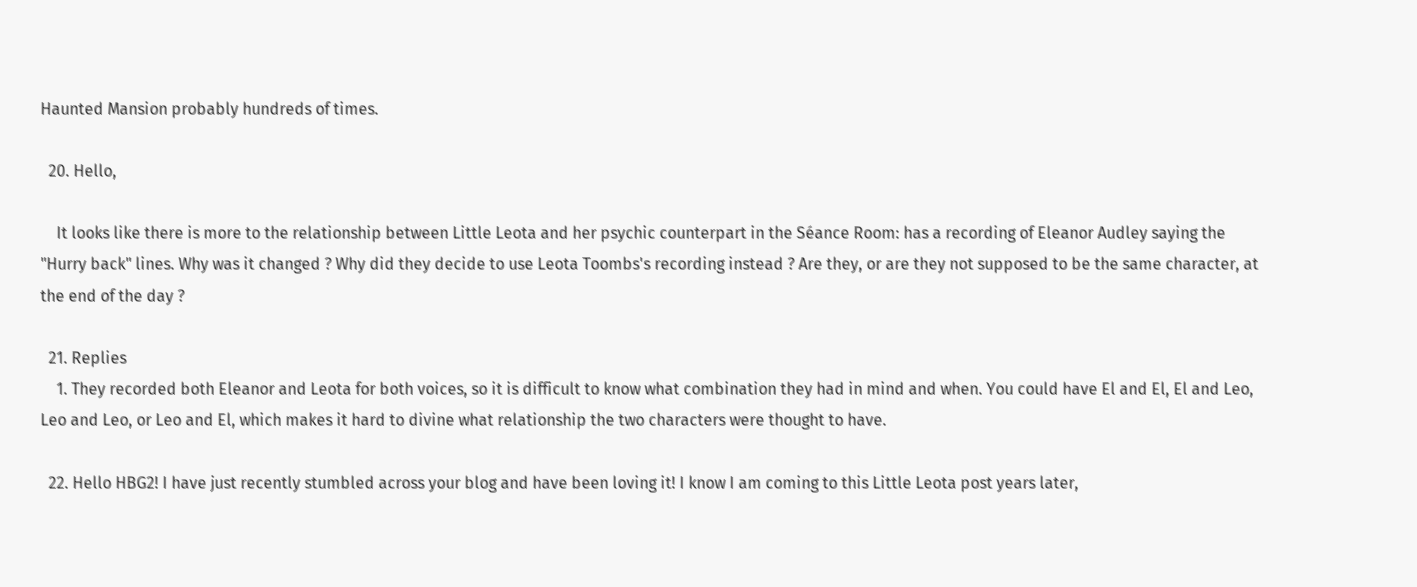Haunted Mansion probably hundreds of times.

  20. Hello,

    It looks like there is more to the relationship between Little Leota and her psychic counterpart in the Séance Room: has a recording of Eleanor Audley saying the "Hurry back" lines. Why was it changed ? Why did they decide to use Leota Toombs's recording instead ? Are they, or are they not supposed to be the same character, at the end of the day ?

  21. Replies
    1. They recorded both Eleanor and Leota for both voices, so it is difficult to know what combination they had in mind and when. You could have El and El, El and Leo, Leo and Leo, or Leo and El, which makes it hard to divine what relationship the two characters were thought to have.

  22. Hello HBG2! I have just recently stumbled across your blog and have been loving it! I know I am coming to this Little Leota post years later,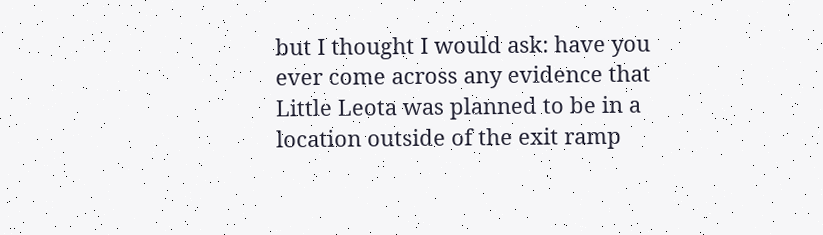but I thought I would ask: have you ever come across any evidence that Little Leota was planned to be in a location outside of the exit ramp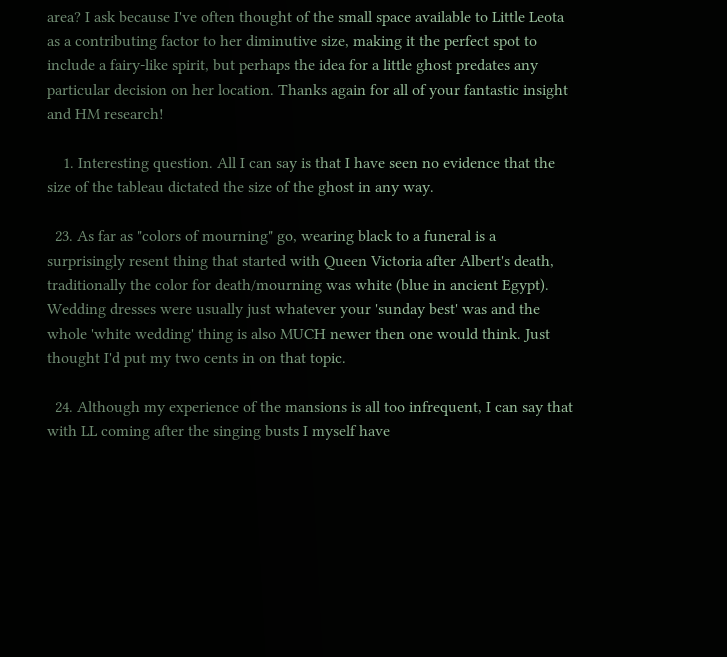area? I ask because I've often thought of the small space available to Little Leota as a contributing factor to her diminutive size, making it the perfect spot to include a fairy-like spirit, but perhaps the idea for a little ghost predates any particular decision on her location. Thanks again for all of your fantastic insight and HM research!

    1. Interesting question. All I can say is that I have seen no evidence that the size of the tableau dictated the size of the ghost in any way.

  23. As far as "colors of mourning" go, wearing black to a funeral is a surprisingly resent thing that started with Queen Victoria after Albert's death, traditionally the color for death/mourning was white (blue in ancient Egypt). Wedding dresses were usually just whatever your 'sunday best' was and the whole 'white wedding' thing is also MUCH newer then one would think. Just thought I'd put my two cents in on that topic.

  24. Although my experience of the mansions is all too infrequent, I can say that with LL coming after the singing busts I myself have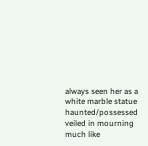always seen her as a white marble statue haunted/possessed veiled in mourning much like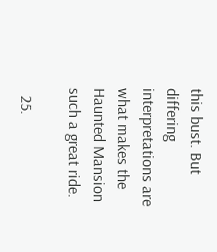this bust. But differing interpretations are what makes the Haunted Mansion such a great ride.

  25.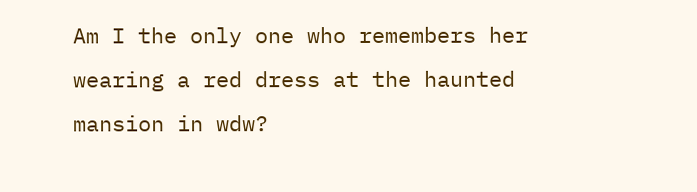Am I the only one who remembers her wearing a red dress at the haunted mansion in wdw?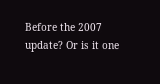Before the 2007 update? Or is it one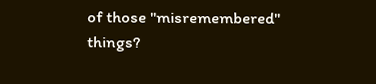of those "misremembered" things?